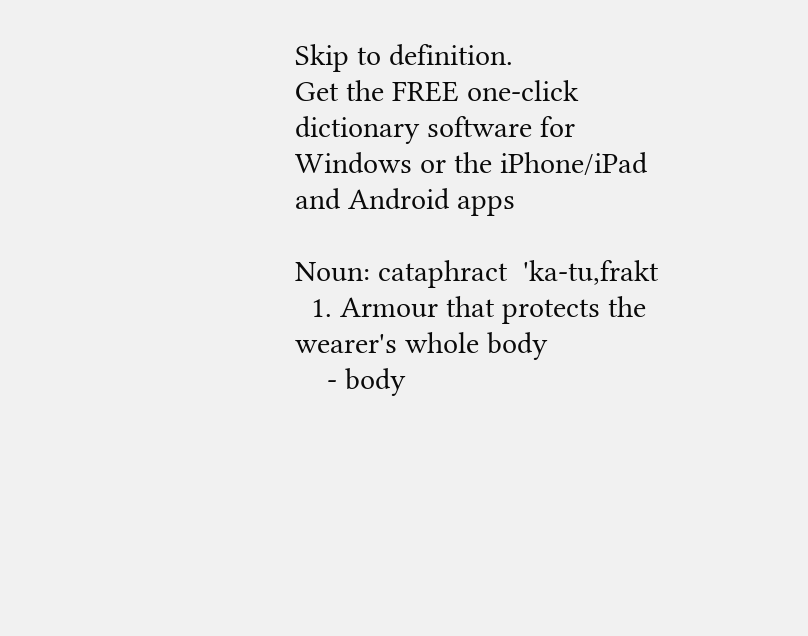Skip to definition.
Get the FREE one-click dictionary software for Windows or the iPhone/iPad and Android apps

Noun: cataphract  'ka-tu,frakt
  1. Armour that protects the wearer's whole body
    - body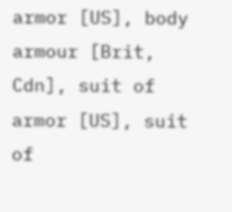armor [US], body armour [Brit, Cdn], suit of armor [US], suit of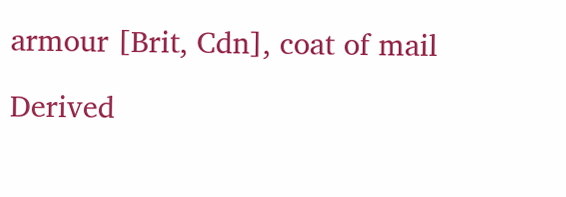armour [Brit, Cdn], coat of mail

Derived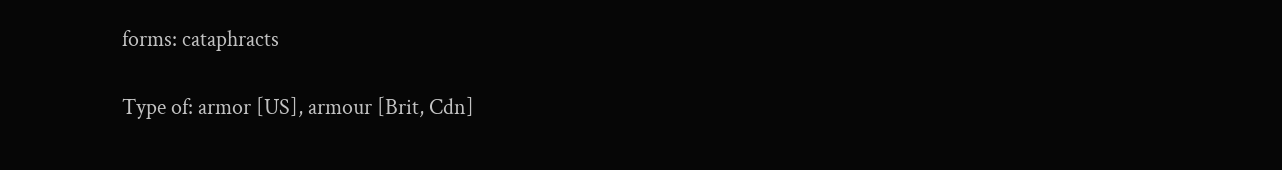forms: cataphracts

Type of: armor [US], armour [Brit, Cdn]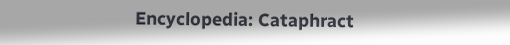Encyclopedia: Cataphract